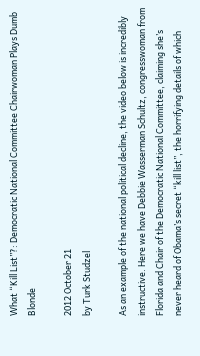What “Kill List”?: Democratic National Committee Chairwoman Plays Dumb Blonde

2012 October 21
by Turk Studzel

As an example of the national political decline, the video below is incredibly instructive. Here we have Debbie Wasserman Schultz, congresswoman from Florida and Chair of the Democratic National Committee, claiming she’s never heard of Obama’s secret “kill list”, the horrifying details of which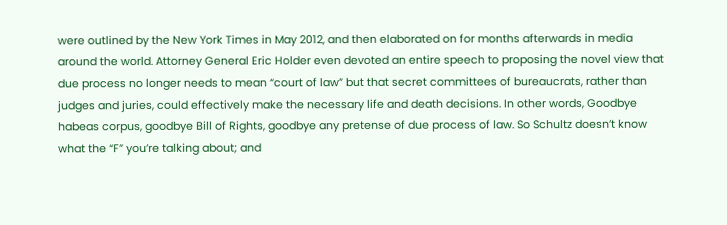were outlined by the New York Times in May 2012, and then elaborated on for months afterwards in media around the world. Attorney General Eric Holder even devoted an entire speech to proposing the novel view that due process no longer needs to mean “court of law” but that secret committees of bureaucrats, rather than judges and juries, could effectively make the necessary life and death decisions. In other words, Goodbye habeas corpus, goodbye Bill of Rights, goodbye any pretense of due process of law. So Schultz doesn’t know what the “F” you’re talking about; and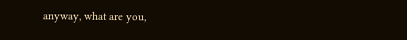anyway, what are you,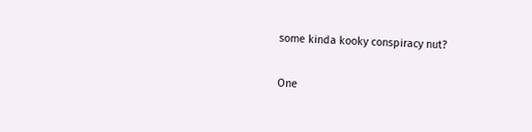some kinda kooky conspiracy nut?

One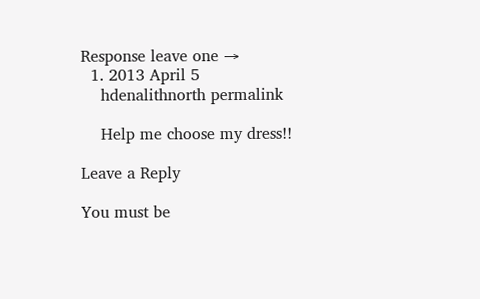Response leave one →
  1. 2013 April 5
    hdenalithnorth permalink

    Help me choose my dress!!

Leave a Reply

You must be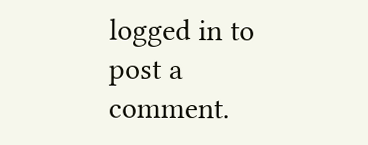logged in to post a comment.